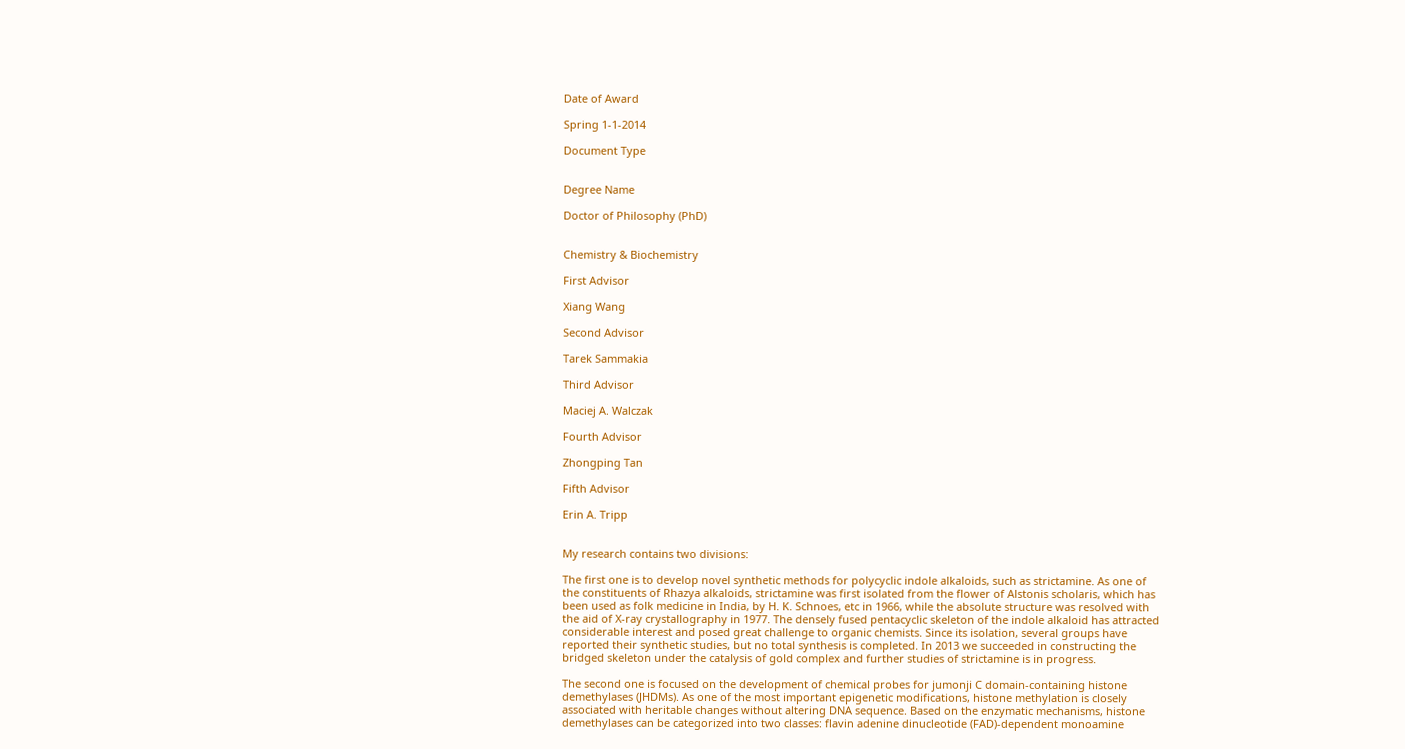Date of Award

Spring 1-1-2014

Document Type


Degree Name

Doctor of Philosophy (PhD)


Chemistry & Biochemistry

First Advisor

Xiang Wang

Second Advisor

Tarek Sammakia

Third Advisor

Maciej A. Walczak

Fourth Advisor

Zhongping Tan

Fifth Advisor

Erin A. Tripp


My research contains two divisions:

The first one is to develop novel synthetic methods for polycyclic indole alkaloids, such as strictamine. As one of the constituents of Rhazya alkaloids, strictamine was first isolated from the flower of Alstonis scholaris, which has been used as folk medicine in India, by H. K. Schnoes, etc in 1966, while the absolute structure was resolved with the aid of X-ray crystallography in 1977. The densely fused pentacyclic skeleton of the indole alkaloid has attracted considerable interest and posed great challenge to organic chemists. Since its isolation, several groups have reported their synthetic studies, but no total synthesis is completed. In 2013 we succeeded in constructing the bridged skeleton under the catalysis of gold complex and further studies of strictamine is in progress.

The second one is focused on the development of chemical probes for jumonji C domain-containing histone demethylases (JHDMs). As one of the most important epigenetic modifications, histone methylation is closely associated with heritable changes without altering DNA sequence. Based on the enzymatic mechanisms, histone demethylases can be categorized into two classes: flavin adenine dinucleotide (FAD)-dependent monoamine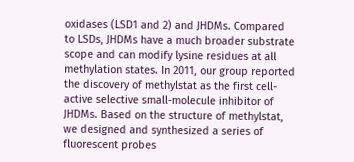oxidases (LSD1 and 2) and JHDMs. Compared to LSDs, JHDMs have a much broader substrate scope and can modify lysine residues at all methylation states. In 2011, our group reported the discovery of methylstat as the first cell-active selective small-molecule inhibitor of JHDMs. Based on the structure of methylstat, we designed and synthesized a series of fluorescent probes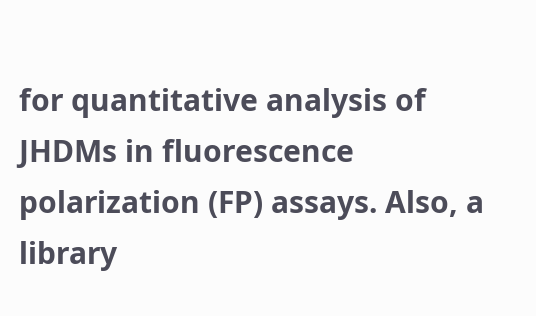for quantitative analysis of JHDMs in fluorescence polarization (FP) assays. Also, a library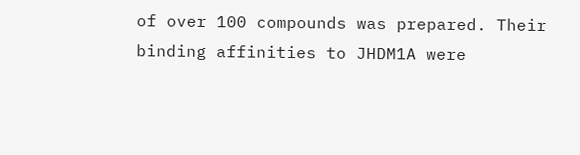of over 100 compounds was prepared. Their binding affinities to JHDM1A were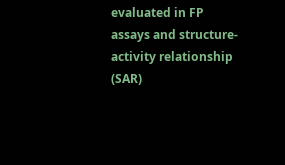evaluated in FP assays and structure-activity relationship (SAR)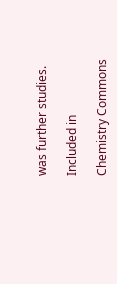was further studies.

Included in

Chemistry Commons